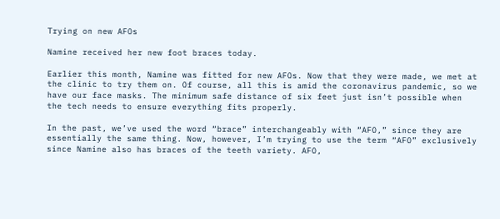Trying on new AFOs

Namine received her new foot braces today.

Earlier this month, Namine was fitted for new AFOs. Now that they were made, we met at the clinic to try them on. Of course, all this is amid the coronavirus pandemic, so we have our face masks. The minimum safe distance of six feet just isn’t possible when the tech needs to ensure everything fits properly.

In the past, we’ve used the word “brace” interchangeably with “AFO,” since they are essentially the same thing. Now, however, I’m trying to use the term “AFO” exclusively since Namine also has braces of the teeth variety. AFO,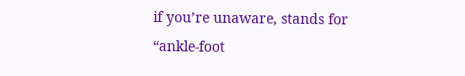if you’re unaware, stands for “ankle-foot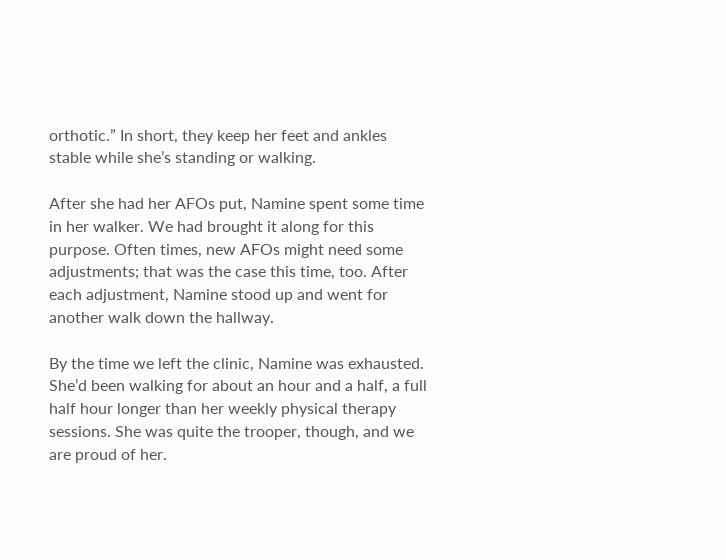orthotic.” In short, they keep her feet and ankles stable while she’s standing or walking.

After she had her AFOs put, Namine spent some time in her walker. We had brought it along for this purpose. Often times, new AFOs might need some adjustments; that was the case this time, too. After each adjustment, Namine stood up and went for another walk down the hallway.

By the time we left the clinic, Namine was exhausted. She’d been walking for about an hour and a half, a full half hour longer than her weekly physical therapy sessions. She was quite the trooper, though, and we are proud of her.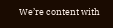We’re content with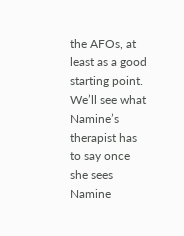the AFOs, at least as a good starting point. We’ll see what Namine’s therapist has to say once she sees Namine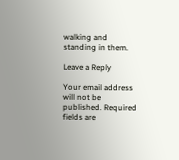walking and standing in them.

Leave a Reply

Your email address will not be published. Required fields are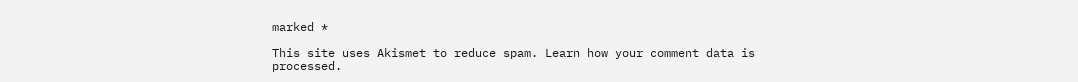marked *

This site uses Akismet to reduce spam. Learn how your comment data is processed.